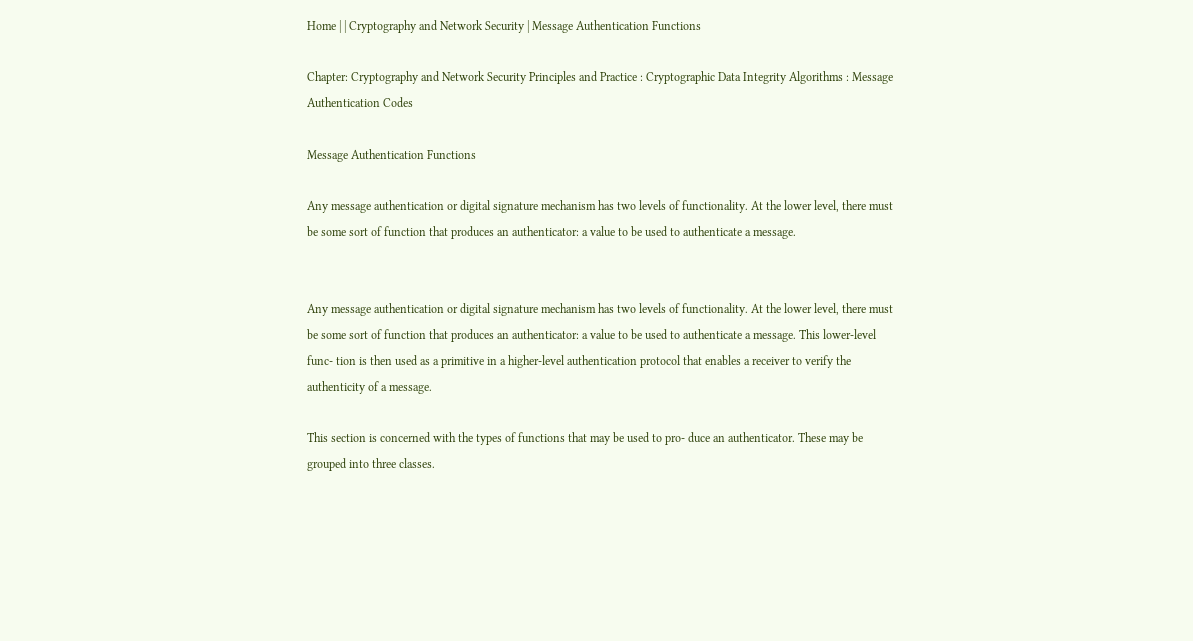Home | | Cryptography and Network Security | Message Authentication Functions

Chapter: Cryptography and Network Security Principles and Practice : Cryptographic Data Integrity Algorithms : Message Authentication Codes

Message Authentication Functions

Any message authentication or digital signature mechanism has two levels of functionality. At the lower level, there must be some sort of function that produces an authenticator: a value to be used to authenticate a message.


Any message authentication or digital signature mechanism has two levels of functionality. At the lower level, there must be some sort of function that produces an authenticator: a value to be used to authenticate a message. This lower-level func- tion is then used as a primitive in a higher-level authentication protocol that enables a receiver to verify the authenticity of a message.

This section is concerned with the types of functions that may be used to pro- duce an authenticator. These may be grouped into three classes.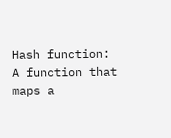Hash function: A function that maps a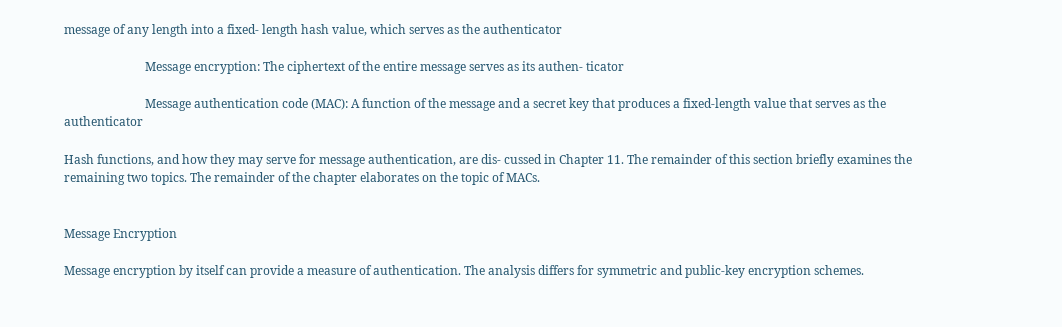message of any length into a fixed- length hash value, which serves as the authenticator

                           Message encryption: The ciphertext of the entire message serves as its authen- ticator

                           Message authentication code (MAC): A function of the message and a secret key that produces a fixed-length value that serves as the authenticator

Hash functions, and how they may serve for message authentication, are dis- cussed in Chapter 11. The remainder of this section briefly examines the remaining two topics. The remainder of the chapter elaborates on the topic of MACs.


Message Encryption

Message encryption by itself can provide a measure of authentication. The analysis differs for symmetric and public-key encryption schemes.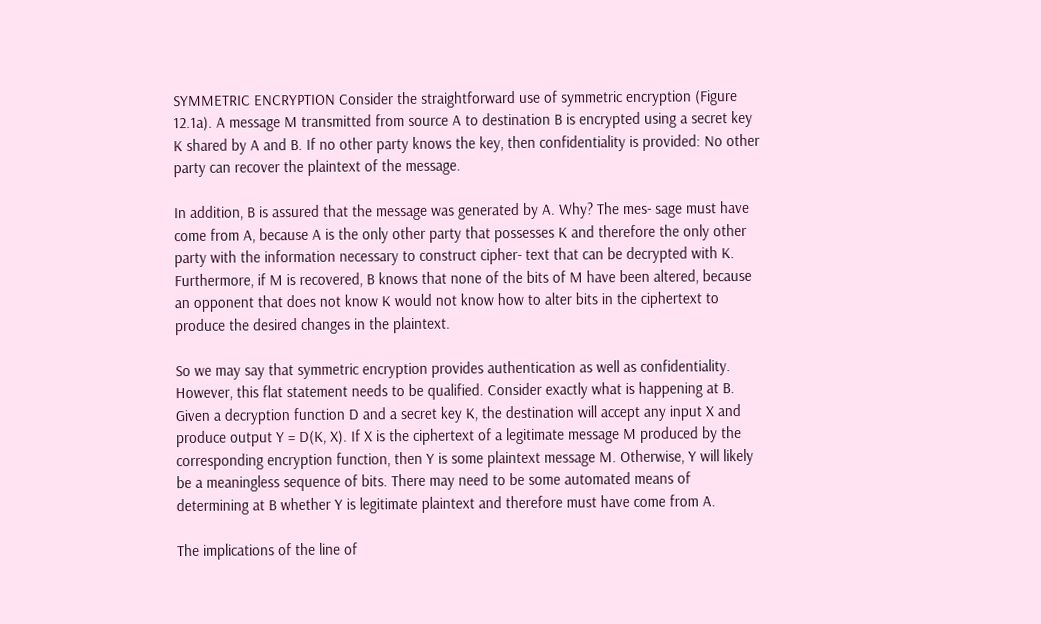SYMMETRIC ENCRYPTION Consider the straightforward use of symmetric encryption (Figure 12.1a). A message M transmitted from source A to destination B is encrypted using a secret key K shared by A and B. If no other party knows the key, then confidentiality is provided: No other party can recover the plaintext of the message.

In addition, B is assured that the message was generated by A. Why? The mes- sage must have come from A, because A is the only other party that possesses K and therefore the only other party with the information necessary to construct cipher- text that can be decrypted with K. Furthermore, if M is recovered, B knows that none of the bits of M have been altered, because an opponent that does not know K would not know how to alter bits in the ciphertext to produce the desired changes in the plaintext.

So we may say that symmetric encryption provides authentication as well as confidentiality. However, this flat statement needs to be qualified. Consider exactly what is happening at B. Given a decryption function D and a secret key K, the destination will accept any input X and produce output Y = D(K, X). If X is the ciphertext of a legitimate message M produced by the corresponding encryption function, then Y is some plaintext message M. Otherwise, Y will likely be a meaningless sequence of bits. There may need to be some automated means of determining at B whether Y is legitimate plaintext and therefore must have come from A.

The implications of the line of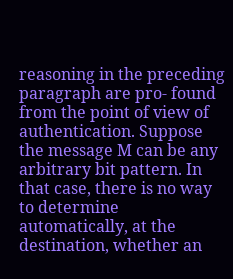reasoning in the preceding paragraph are pro- found from the point of view of authentication. Suppose the message M can be any arbitrary bit pattern. In that case, there is no way to determine automatically, at the destination, whether an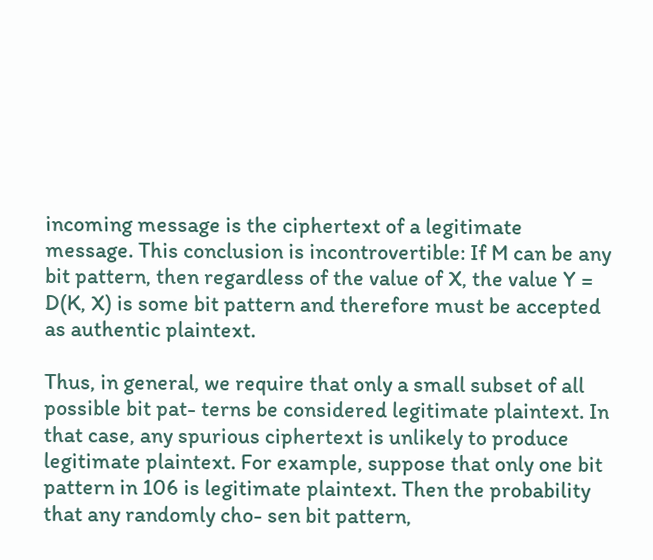incoming message is the ciphertext of a legitimate message. This conclusion is incontrovertible: If M can be any bit pattern, then regardless of the value of X, the value Y = D(K, X) is some bit pattern and therefore must be accepted as authentic plaintext.

Thus, in general, we require that only a small subset of all possible bit pat- terns be considered legitimate plaintext. In that case, any spurious ciphertext is unlikely to produce legitimate plaintext. For example, suppose that only one bit pattern in 106 is legitimate plaintext. Then the probability that any randomly cho- sen bit pattern,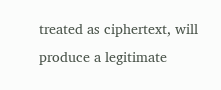treated as ciphertext, will produce a legitimate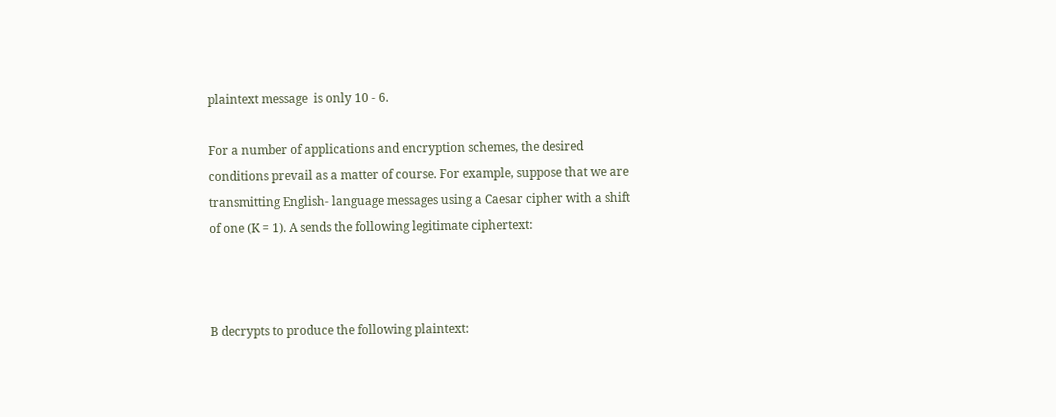plaintext message  is only 10 - 6.

For a number of applications and encryption schemes, the desired conditions prevail as a matter of course. For example, suppose that we are transmitting English- language messages using a Caesar cipher with a shift of one (K = 1). A sends the following legitimate ciphertext:



B decrypts to produce the following plaintext: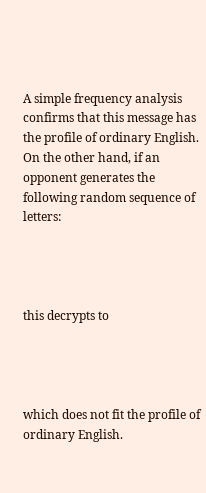A simple frequency analysis confirms that this message has the profile of ordinary English. On the other hand, if an opponent generates the following random sequence of letters:




this decrypts to




which does not fit the profile of ordinary English.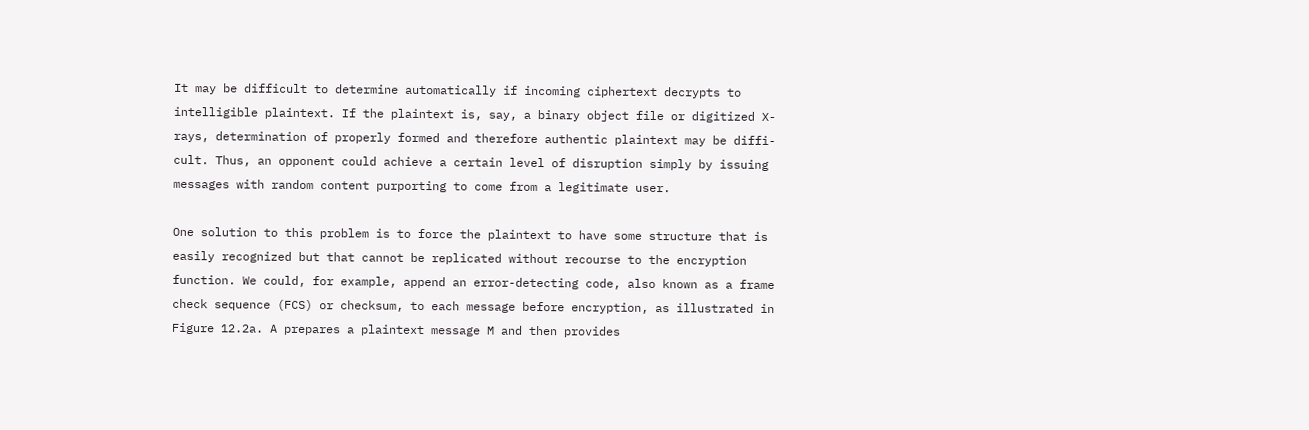It may be difficult to determine automatically if incoming ciphertext decrypts to intelligible plaintext. If the plaintext is, say, a binary object file or digitized X-rays, determination of properly formed and therefore authentic plaintext may be diffi- cult. Thus, an opponent could achieve a certain level of disruption simply by issuing messages with random content purporting to come from a legitimate user.

One solution to this problem is to force the plaintext to have some structure that is easily recognized but that cannot be replicated without recourse to the encryption function. We could, for example, append an error-detecting code, also known as a frame check sequence (FCS) or checksum, to each message before encryption, as illustrated in Figure 12.2a. A prepares a plaintext message M and then provides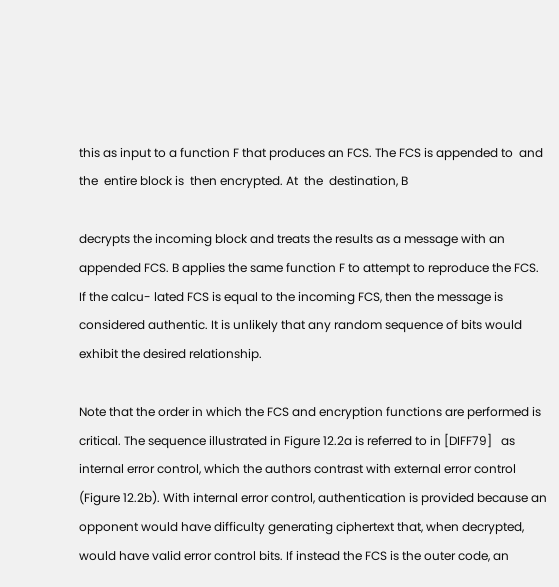this as input to a function F that produces an FCS. The FCS is appended to  and  the  entire block is  then encrypted. At  the  destination, B

decrypts the incoming block and treats the results as a message with an appended FCS. B applies the same function F to attempt to reproduce the FCS. If the calcu- lated FCS is equal to the incoming FCS, then the message is considered authentic. It is unlikely that any random sequence of bits would exhibit the desired relationship.

Note that the order in which the FCS and encryption functions are performed is critical. The sequence illustrated in Figure 12.2a is referred to in [DIFF79]   as internal error control, which the authors contrast with external error control (Figure 12.2b). With internal error control, authentication is provided because an opponent would have difficulty generating ciphertext that, when decrypted, would have valid error control bits. If instead the FCS is the outer code, an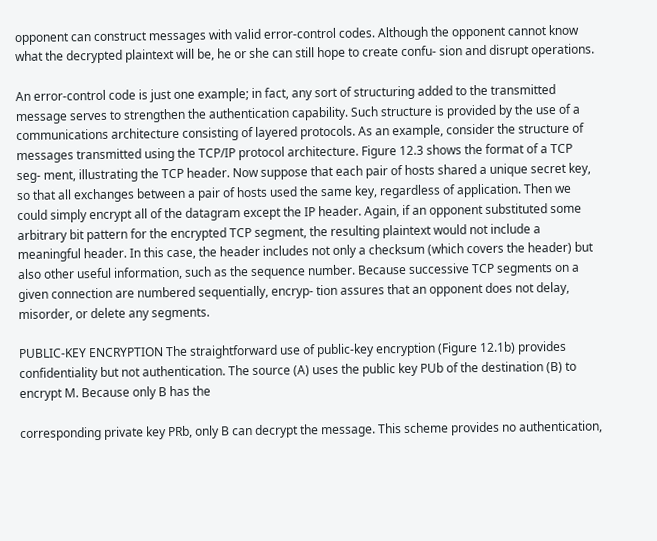opponent can construct messages with valid error-control codes. Although the opponent cannot know what the decrypted plaintext will be, he or she can still hope to create confu- sion and disrupt operations.

An error-control code is just one example; in fact, any sort of structuring added to the transmitted message serves to strengthen the authentication capability. Such structure is provided by the use of a communications architecture consisting of layered protocols. As an example, consider the structure of messages transmitted using the TCP/IP protocol architecture. Figure 12.3 shows the format of a TCP seg- ment, illustrating the TCP header. Now suppose that each pair of hosts shared a unique secret key, so that all exchanges between a pair of hosts used the same key, regardless of application. Then we could simply encrypt all of the datagram except the IP header. Again, if an opponent substituted some arbitrary bit pattern for the encrypted TCP segment, the resulting plaintext would not include a meaningful header. In this case, the header includes not only a checksum (which covers the header) but also other useful information, such as the sequence number. Because successive TCP segments on a given connection are numbered sequentially, encryp- tion assures that an opponent does not delay, misorder, or delete any segments.

PUBLIC-KEY ENCRYPTION The straightforward use of public-key encryption (Figure 12.1b) provides confidentiality but not authentication. The source (A) uses the public key PUb of the destination (B) to encrypt M. Because only B has the

corresponding private key PRb, only B can decrypt the message. This scheme provides no authentication,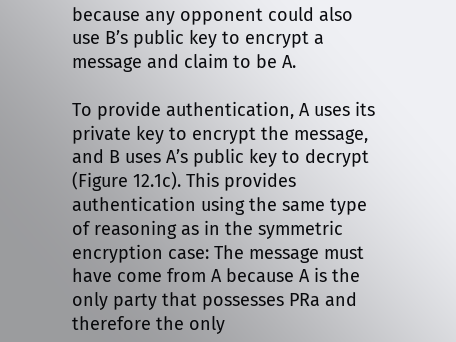because any opponent could also use B’s public key to encrypt a message and claim to be A.

To provide authentication, A uses its private key to encrypt the message, and B uses A’s public key to decrypt (Figure 12.1c). This provides authentication using the same type of reasoning as in the symmetric encryption case: The message must have come from A because A is the only party that possesses PRa and therefore the only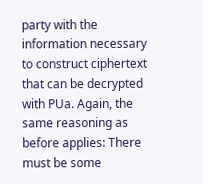party with the information necessary to construct ciphertext that can be decrypted with PUa. Again, the same reasoning as before applies: There must be some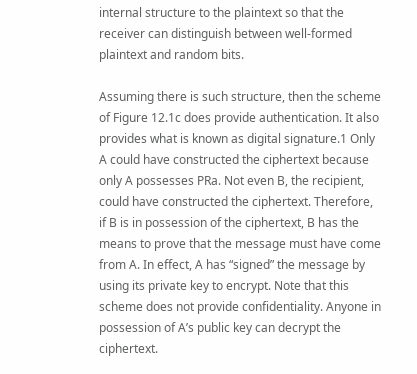internal structure to the plaintext so that the receiver can distinguish between well-formed plaintext and random bits.

Assuming there is such structure, then the scheme of Figure 12.1c does provide authentication. It also provides what is known as digital signature.1 Only A could have constructed the ciphertext because only A possesses PRa. Not even B, the recipient, could have constructed the ciphertext. Therefore, if B is in possession of the ciphertext, B has the means to prove that the message must have come from A. In effect, A has “signed” the message by using its private key to encrypt. Note that this scheme does not provide confidentiality. Anyone in possession of A’s public key can decrypt the ciphertext.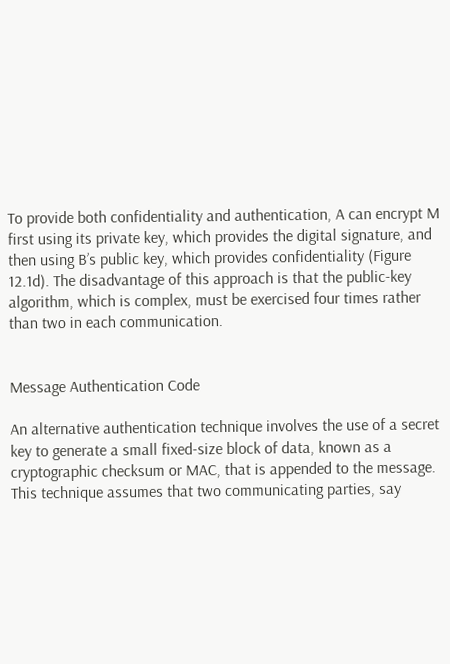To provide both confidentiality and authentication, A can encrypt M first using its private key, which provides the digital signature, and then using B’s public key, which provides confidentiality (Figure 12.1d). The disadvantage of this approach is that the public-key algorithm, which is complex, must be exercised four times rather than two in each communication.


Message Authentication Code

An alternative authentication technique involves the use of a secret key to generate a small fixed-size block of data, known as a cryptographic checksum or MAC, that is appended to the message. This technique assumes that two communicating parties, say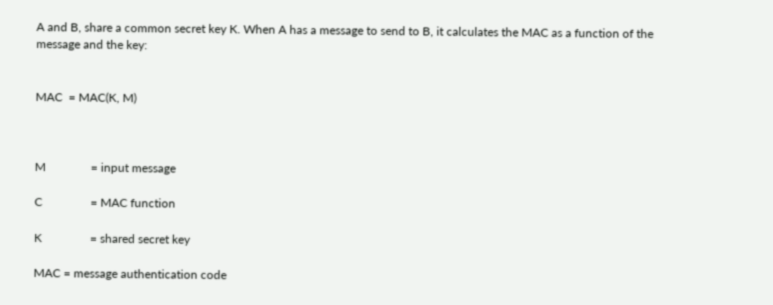A and B, share a common secret key K. When A has a message to send to B, it calculates the MAC as a function of the message and the key:


MAC  = MAC(K, M)



M               = input message

C                = MAC function

K                = shared secret key

MAC = message authentication code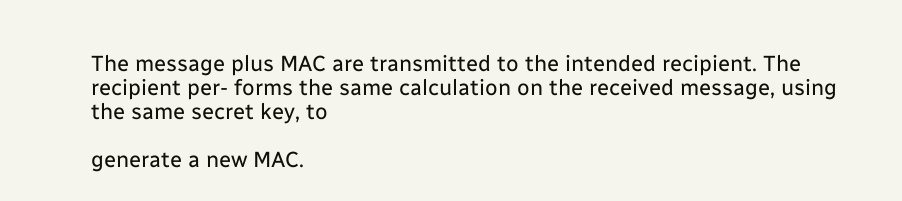The message plus MAC are transmitted to the intended recipient. The recipient per- forms the same calculation on the received message, using the same secret key, to

generate a new MAC.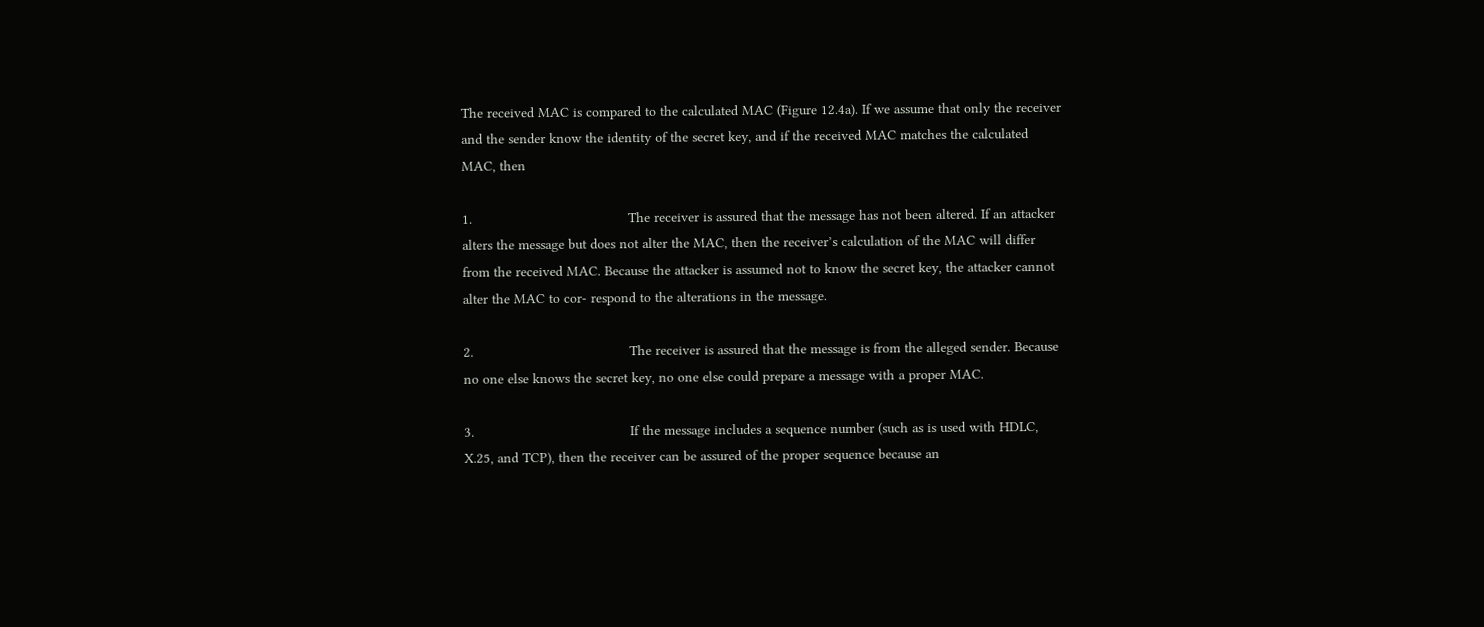The received MAC is compared to the calculated MAC (Figure 12.4a). If we assume that only the receiver and the sender know the identity of the secret key, and if the received MAC matches the calculated MAC, then

1.                                       The receiver is assured that the message has not been altered. If an attacker alters the message but does not alter the MAC, then the receiver’s calculation of the MAC will differ from the received MAC. Because the attacker is assumed not to know the secret key, the attacker cannot alter the MAC to cor- respond to the alterations in the message.

2.                                       The receiver is assured that the message is from the alleged sender. Because no one else knows the secret key, no one else could prepare a message with a proper MAC.

3.                                       If the message includes a sequence number (such as is used with HDLC, X.25, and TCP), then the receiver can be assured of the proper sequence because an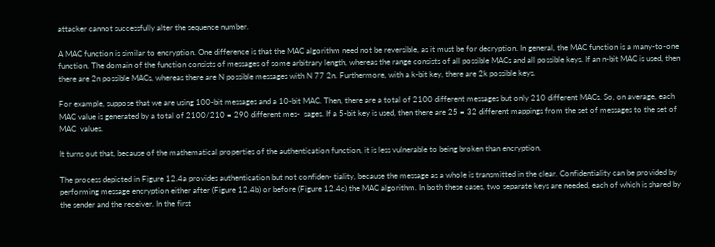attacker cannot successfully alter the sequence number.

A MAC function is similar to encryption. One difference is that the MAC algorithm need not be reversible, as it must be for decryption. In general, the MAC function is a many-to-one function. The domain of the function consists of messages of some arbitrary length, whereas the range consists of all possible MACs and all possible keys. If an n-bit MAC is used, then there are 2n possible MACs, whereas there are N possible messages with N 77 2n. Furthermore, with a k-bit key, there are 2k possible keys.

For example, suppose that we are using 100-bit messages and a 10-bit MAC. Then, there are a total of 2100 different messages but only 210 different MACs. So, on average, each MAC value is generated by a total of 2100/210 = 290 different mes-  sages. If a 5-bit key is used, then there are 25 = 32 different mappings from the set of messages to the set of MAC  values.

It turns out that, because of the mathematical properties of the authentication function, it is less vulnerable to being broken than encryption.

The process depicted in Figure 12.4a provides authentication but not confiden- tiality, because the message as a whole is transmitted in the clear. Confidentiality can be provided by performing message encryption either after (Figure 12.4b) or before (Figure 12.4c) the MAC algorithm. In both these cases, two separate keys are needed, each of which is shared by the sender and the receiver. In the first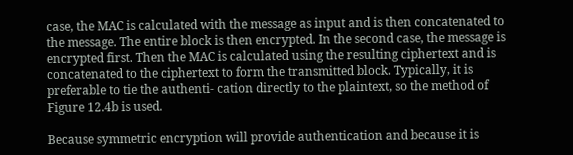case, the MAC is calculated with the message as input and is then concatenated to the message. The entire block is then encrypted. In the second case, the message is encrypted first. Then the MAC is calculated using the resulting ciphertext and is concatenated to the ciphertext to form the transmitted block. Typically, it is preferable to tie the authenti- cation directly to the plaintext, so the method of Figure 12.4b is used.

Because symmetric encryption will provide authentication and because it is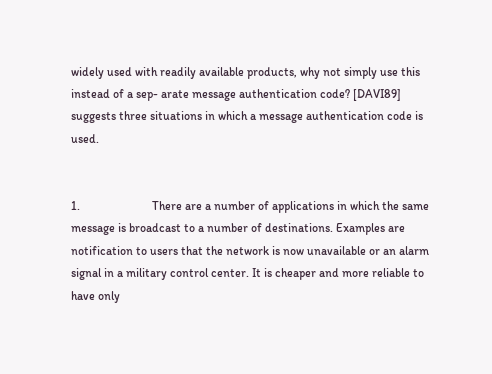widely used with readily available products, why not simply use this instead of a sep- arate message authentication code? [DAVI89] suggests three situations in which a message authentication code is used.


1.                        There are a number of applications in which the same message is broadcast to a number of destinations. Examples are notification to users that the network is now unavailable or an alarm signal in a military control center. It is cheaper and more reliable to have only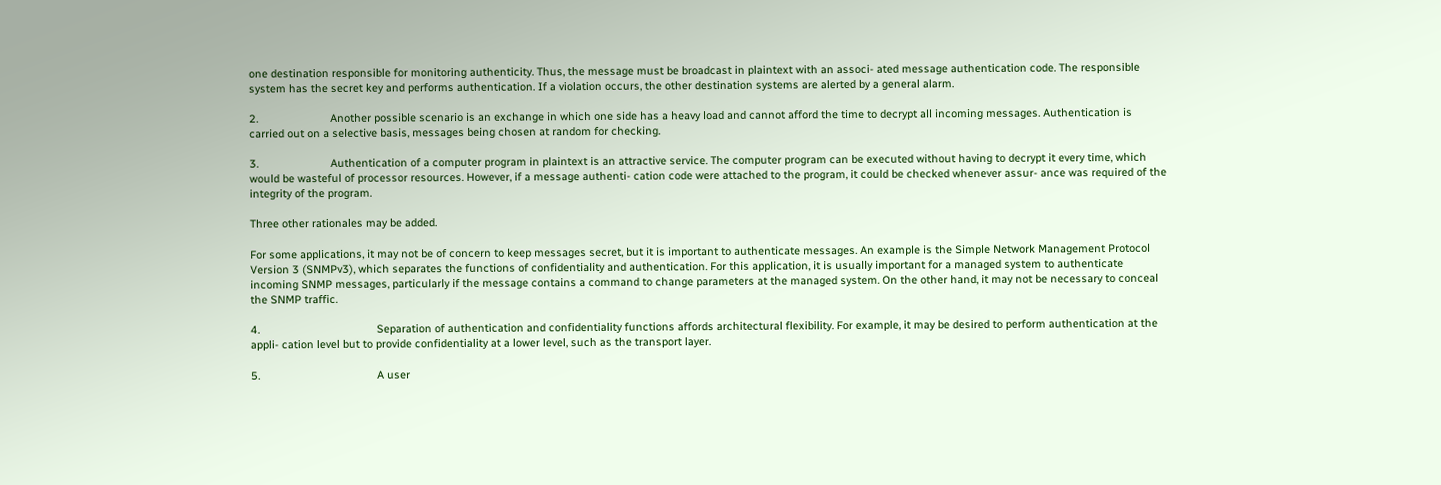one destination responsible for monitoring authenticity. Thus, the message must be broadcast in plaintext with an associ- ated message authentication code. The responsible system has the secret key and performs authentication. If a violation occurs, the other destination systems are alerted by a general alarm.

2.                        Another possible scenario is an exchange in which one side has a heavy load and cannot afford the time to decrypt all incoming messages. Authentication is carried out on a selective basis, messages being chosen at random for checking.

3.                        Authentication of a computer program in plaintext is an attractive service. The computer program can be executed without having to decrypt it every time, which would be wasteful of processor resources. However, if a message authenti- cation code were attached to the program, it could be checked whenever assur- ance was required of the integrity of the program.

Three other rationales may be added.

For some applications, it may not be of concern to keep messages secret, but it is important to authenticate messages. An example is the Simple Network Management Protocol Version 3 (SNMPv3), which separates the functions of confidentiality and authentication. For this application, it is usually important for a managed system to authenticate incoming SNMP messages, particularly if the message contains a command to change parameters at the managed system. On the other hand, it may not be necessary to conceal the SNMP traffic.

4.                                       Separation of authentication and confidentiality functions affords architectural flexibility. For example, it may be desired to perform authentication at the appli- cation level but to provide confidentiality at a lower level, such as the transport layer.

5.                                       A user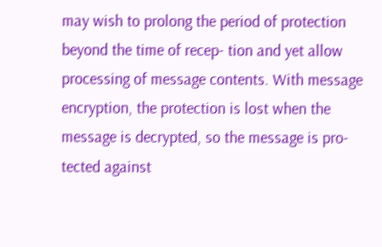may wish to prolong the period of protection beyond the time of recep- tion and yet allow processing of message contents. With message encryption, the protection is lost when the message is decrypted, so the message is pro- tected against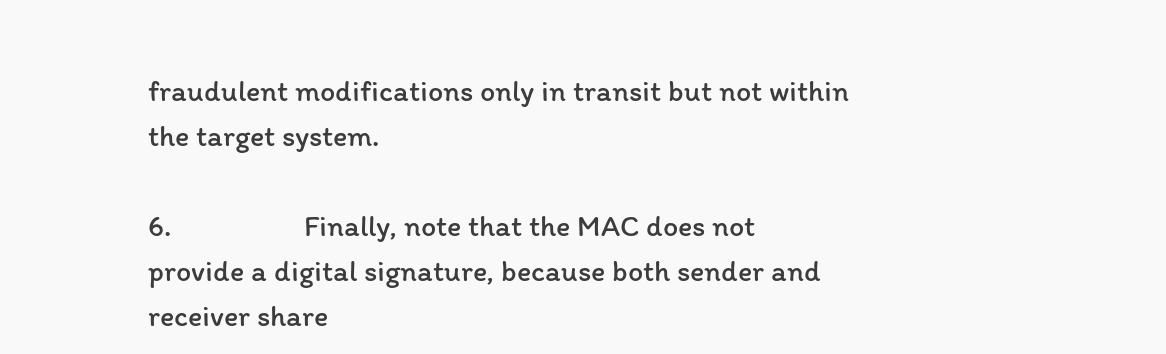fraudulent modifications only in transit but not within the target system.

6.                   Finally, note that the MAC does not provide a digital signature, because both sender and receiver share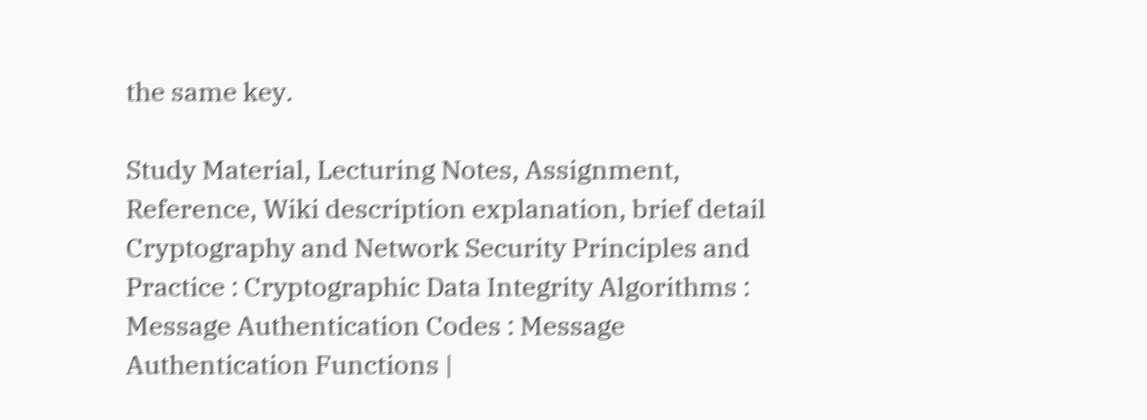the same key.

Study Material, Lecturing Notes, Assignment, Reference, Wiki description explanation, brief detail
Cryptography and Network Security Principles and Practice : Cryptographic Data Integrity Algorithms : Message Authentication Codes : Message Authentication Functions |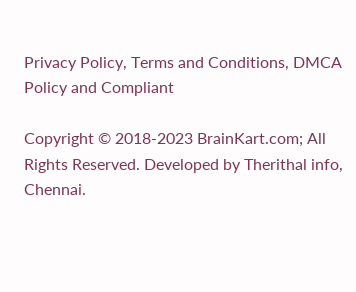Privacy Policy, Terms and Conditions, DMCA Policy and Compliant

Copyright © 2018-2023 BrainKart.com; All Rights Reserved. Developed by Therithal info, Chennai.